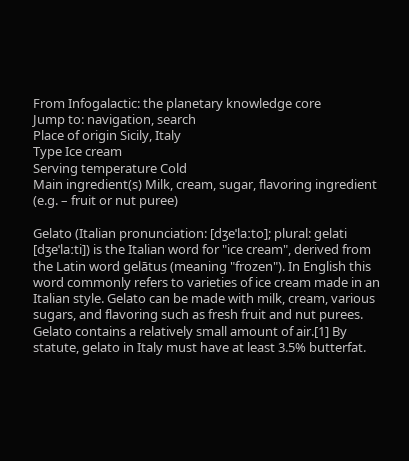From Infogalactic: the planetary knowledge core
Jump to: navigation, search
Place of origin Sicily, Italy
Type Ice cream
Serving temperature Cold
Main ingredient(s) Milk, cream, sugar, flavoring ingredient (e.g. – fruit or nut puree)

Gelato (Italian pronunciation: [dʒeˈlaːto]; plural: gelati [dʒeˈlaːti]) is the Italian word for "ice cream", derived from the Latin word gelātus (meaning "frozen"). In English this word commonly refers to varieties of ice cream made in an Italian style. Gelato can be made with milk, cream, various sugars, and flavoring such as fresh fruit and nut purees. Gelato contains a relatively small amount of air.[1] By statute, gelato in Italy must have at least 3.5% butterfat.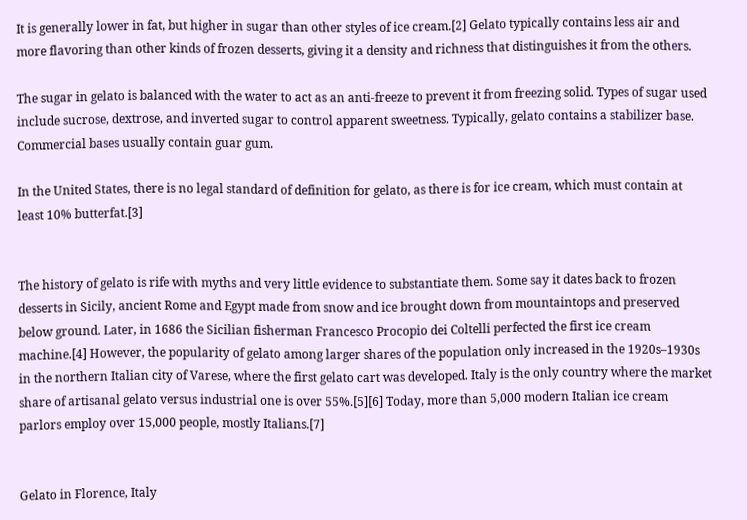It is generally lower in fat, but higher in sugar than other styles of ice cream.[2] Gelato typically contains less air and more flavoring than other kinds of frozen desserts, giving it a density and richness that distinguishes it from the others.

The sugar in gelato is balanced with the water to act as an anti-freeze to prevent it from freezing solid. Types of sugar used include sucrose, dextrose, and inverted sugar to control apparent sweetness. Typically, gelato contains a stabilizer base. Commercial bases usually contain guar gum.

In the United States, there is no legal standard of definition for gelato, as there is for ice cream, which must contain at least 10% butterfat.[3]


The history of gelato is rife with myths and very little evidence to substantiate them. Some say it dates back to frozen desserts in Sicily, ancient Rome and Egypt made from snow and ice brought down from mountaintops and preserved below ground. Later, in 1686 the Sicilian fisherman Francesco Procopio dei Coltelli perfected the first ice cream machine.[4] However, the popularity of gelato among larger shares of the population only increased in the 1920s–1930s in the northern Italian city of Varese, where the first gelato cart was developed. Italy is the only country where the market share of artisanal gelato versus industrial one is over 55%.[5][6] Today, more than 5,000 modern Italian ice cream parlors employ over 15,000 people, mostly Italians.[7]


Gelato in Florence, Italy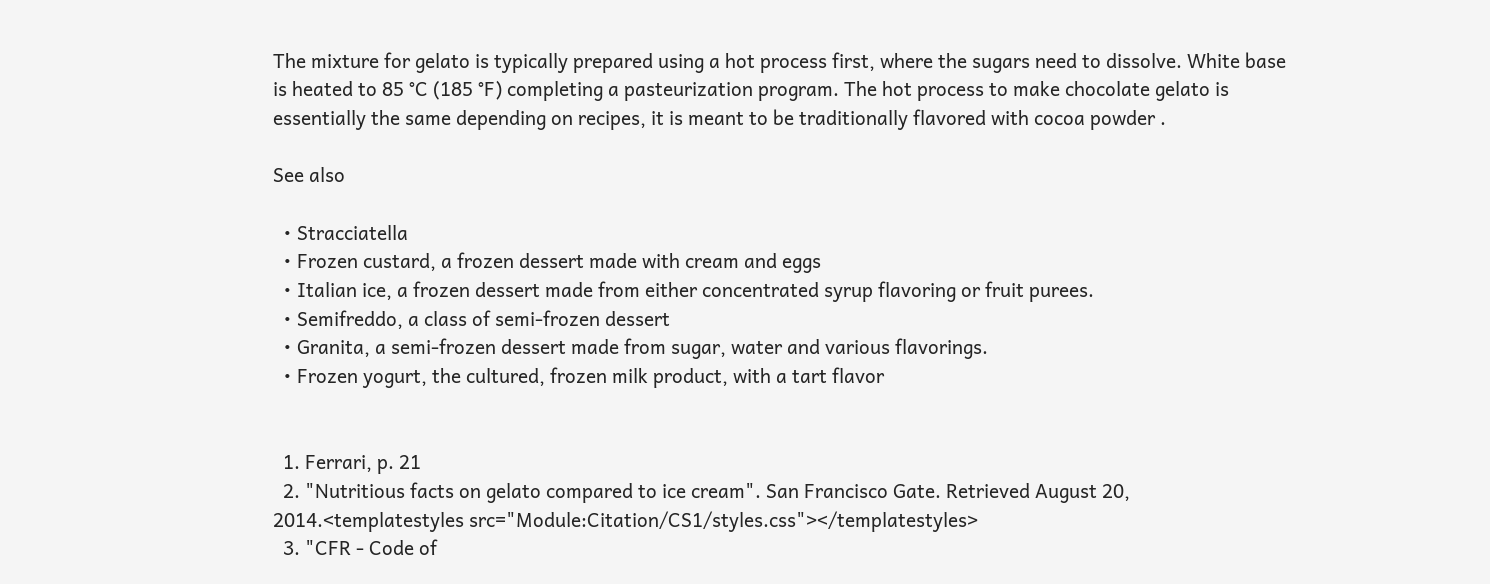The mixture for gelato is typically prepared using a hot process first, where the sugars need to dissolve. White base is heated to 85 °C (185 °F) completing a pasteurization program. The hot process to make chocolate gelato is essentially the same depending on recipes, it is meant to be traditionally flavored with cocoa powder .

See also

  • Stracciatella
  • Frozen custard, a frozen dessert made with cream and eggs
  • Italian ice, a frozen dessert made from either concentrated syrup flavoring or fruit purees.
  • Semifreddo, a class of semi-frozen dessert
  • Granita, a semi-frozen dessert made from sugar, water and various flavorings.
  • Frozen yogurt, the cultured, frozen milk product, with a tart flavor


  1. Ferrari, p. 21
  2. "Nutritious facts on gelato compared to ice cream". San Francisco Gate. Retrieved August 20, 2014.<templatestyles src="Module:Citation/CS1/styles.css"></templatestyles>
  3. "CFR - Code of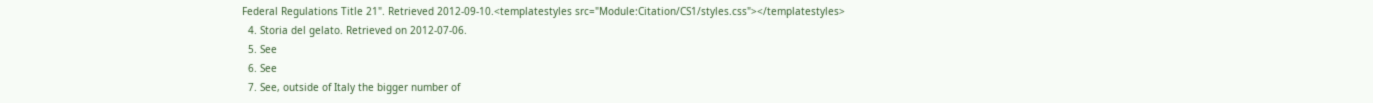Federal Regulations Title 21". Retrieved 2012-09-10.<templatestyles src="Module:Citation/CS1/styles.css"></templatestyles>
  4. Storia del gelato. Retrieved on 2012-07-06.
  5. See
  6. See
  7. See, outside of Italy the bigger number of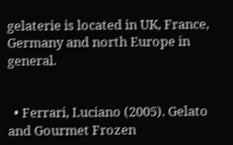gelaterie is located in UK, France, Germany and north Europe in general.


  • Ferrari, Luciano (2005). Gelato and Gourmet Frozen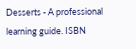Desserts - A professional learning guide. ISBN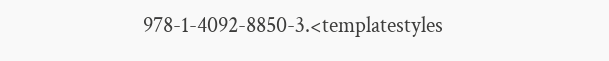978-1-4092-8850-3.<templatestyles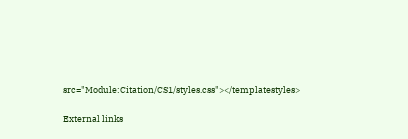src="Module:Citation/CS1/styles.css"></templatestyles>

External links